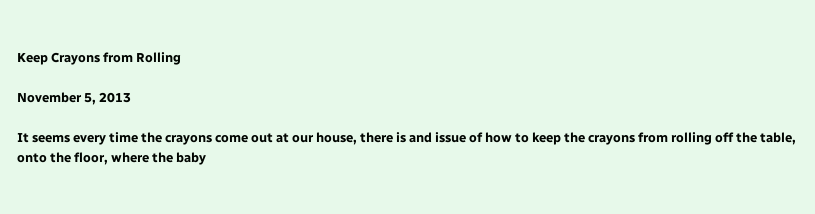Keep Crayons from Rolling

November 5, 2013

It seems every time the crayons come out at our house, there is and issue of how to keep the crayons from rolling off the table, onto the floor, where the baby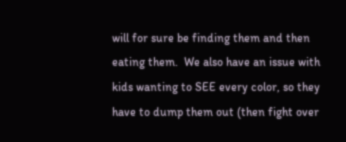will for sure be finding them and then eating them.  We also have an issue with kids wanting to SEE every color, so they have to dump them out (then fight over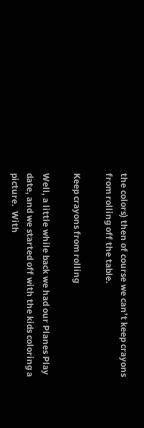the colors) then of course we can’t keep crayons from rolling off the table.

Keep crayons from rolling

Well, a little while back we had our Planes Play date, and we started off with the kids coloring a picture.  With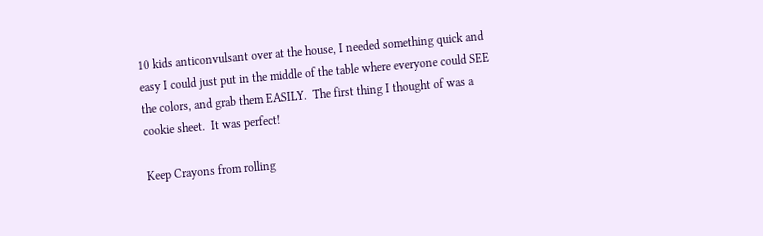10 kids anticonvulsant over at the house, I needed something quick and easy I could just put in the middle of the table where everyone could SEE the colors, and grab them EASILY.  The first thing I thought of was a cookie sheet.  It was perfect!

Keep Crayons from rolling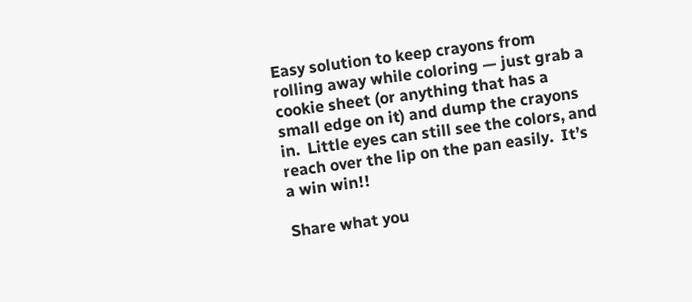Easy solution to keep crayons from rolling away while coloring — just grab a cookie sheet (or anything that has a small edge on it) and dump the crayons in.  Little eyes can still see the colors, and reach over the lip on the pan easily.  It’s a win win!!

Share what you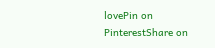lovePin on PinterestShare on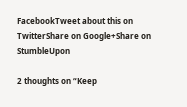FacebookTweet about this on TwitterShare on Google+Share on StumbleUpon

2 thoughts on “Keep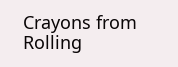Crayons from Rolling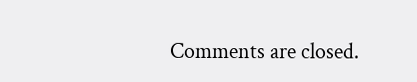Comments are closed.